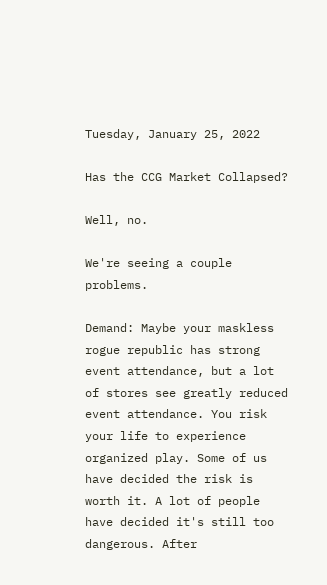Tuesday, January 25, 2022

Has the CCG Market Collapsed?

Well, no.

We're seeing a couple problems.

Demand: Maybe your maskless rogue republic has strong event attendance, but a lot of stores see greatly reduced event attendance. You risk your life to experience organized play. Some of us have decided the risk is worth it. A lot of people have decided it's still too dangerous. After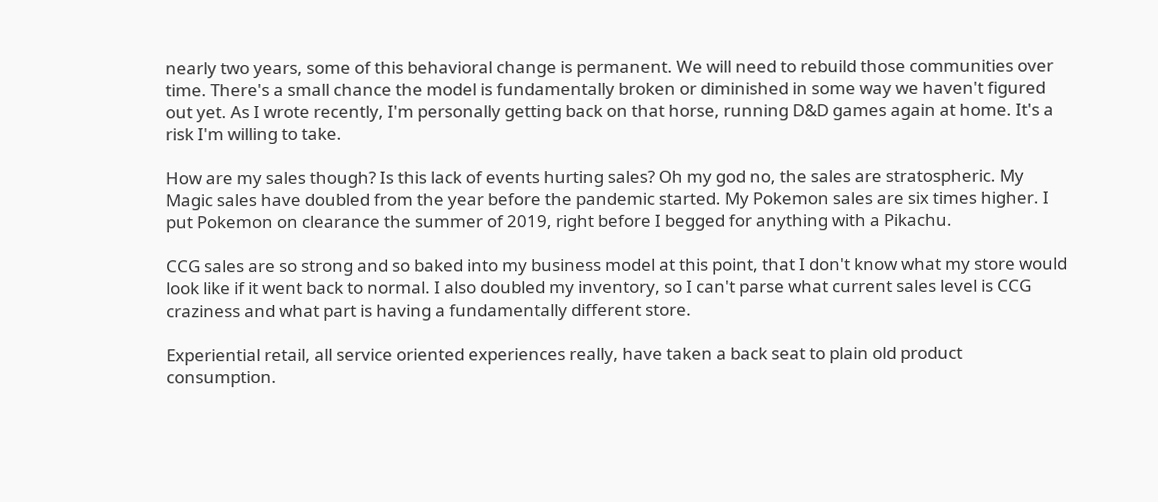nearly two years, some of this behavioral change is permanent. We will need to rebuild those communities over time. There's a small chance the model is fundamentally broken or diminished in some way we haven't figured out yet. As I wrote recently, I'm personally getting back on that horse, running D&D games again at home. It's a risk I'm willing to take.

How are my sales though? Is this lack of events hurting sales? Oh my god no, the sales are stratospheric. My Magic sales have doubled from the year before the pandemic started. My Pokemon sales are six times higher. I put Pokemon on clearance the summer of 2019, right before I begged for anything with a Pikachu.

CCG sales are so strong and so baked into my business model at this point, that I don't know what my store would look like if it went back to normal. I also doubled my inventory, so I can't parse what current sales level is CCG craziness and what part is having a fundamentally different store.

Experiential retail, all service oriented experiences really, have taken a back seat to plain old product consumption.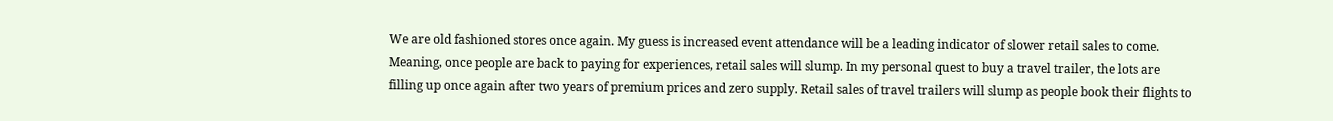We are old fashioned stores once again. My guess is increased event attendance will be a leading indicator of slower retail sales to come. Meaning, once people are back to paying for experiences, retail sales will slump. In my personal quest to buy a travel trailer, the lots are filling up once again after two years of premium prices and zero supply. Retail sales of travel trailers will slump as people book their flights to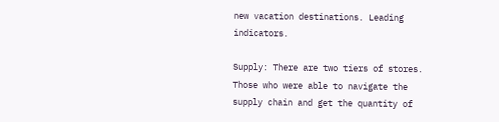new vacation destinations. Leading indicators.

Supply: There are two tiers of stores. Those who were able to navigate the supply chain and get the quantity of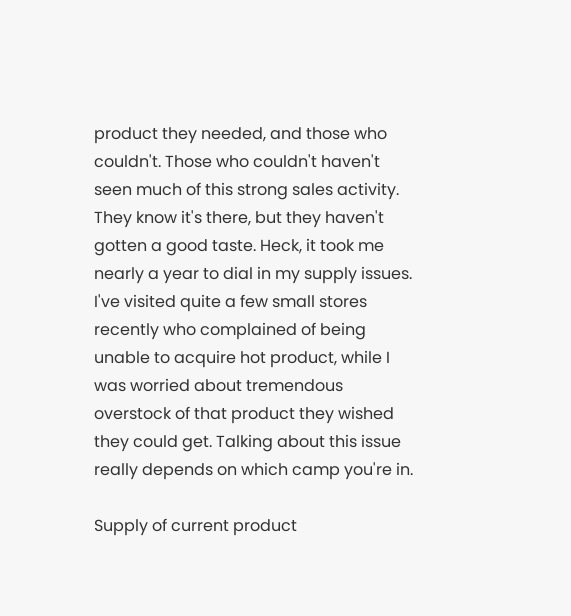product they needed, and those who couldn't. Those who couldn't haven't seen much of this strong sales activity. They know it's there, but they haven't gotten a good taste. Heck, it took me nearly a year to dial in my supply issues. I've visited quite a few small stores recently who complained of being unable to acquire hot product, while I was worried about tremendous overstock of that product they wished they could get. Talking about this issue really depends on which camp you're in.

Supply of current product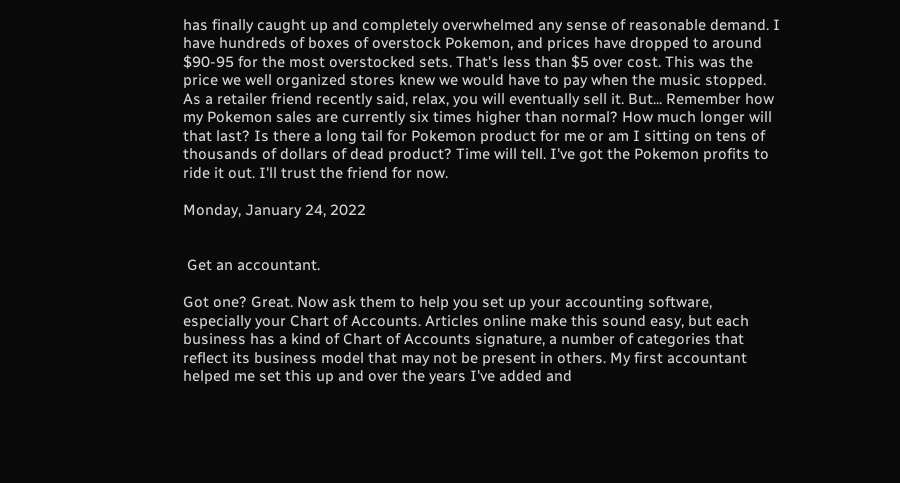has finally caught up and completely overwhelmed any sense of reasonable demand. I have hundreds of boxes of overstock Pokemon, and prices have dropped to around $90-95 for the most overstocked sets. That's less than $5 over cost. This was the price we well organized stores knew we would have to pay when the music stopped. As a retailer friend recently said, relax, you will eventually sell it. But... Remember how my Pokemon sales are currently six times higher than normal? How much longer will that last? Is there a long tail for Pokemon product for me or am I sitting on tens of thousands of dollars of dead product? Time will tell. I've got the Pokemon profits to ride it out. I'll trust the friend for now.

Monday, January 24, 2022


 Get an accountant.

Got one? Great. Now ask them to help you set up your accounting software, especially your Chart of Accounts. Articles online make this sound easy, but each business has a kind of Chart of Accounts signature, a number of categories that reflect its business model that may not be present in others. My first accountant helped me set this up and over the years I've added and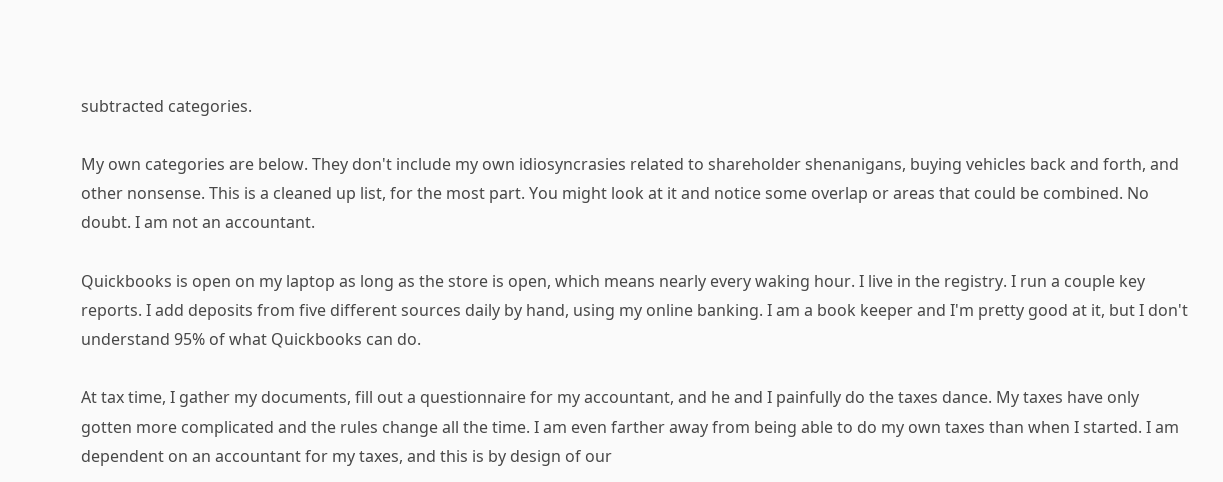subtracted categories.

My own categories are below. They don't include my own idiosyncrasies related to shareholder shenanigans, buying vehicles back and forth, and other nonsense. This is a cleaned up list, for the most part. You might look at it and notice some overlap or areas that could be combined. No doubt. I am not an accountant.

Quickbooks is open on my laptop as long as the store is open, which means nearly every waking hour. I live in the registry. I run a couple key reports. I add deposits from five different sources daily by hand, using my online banking. I am a book keeper and I'm pretty good at it, but I don't understand 95% of what Quickbooks can do.

At tax time, I gather my documents, fill out a questionnaire for my accountant, and he and I painfully do the taxes dance. My taxes have only gotten more complicated and the rules change all the time. I am even farther away from being able to do my own taxes than when I started. I am dependent on an accountant for my taxes, and this is by design of our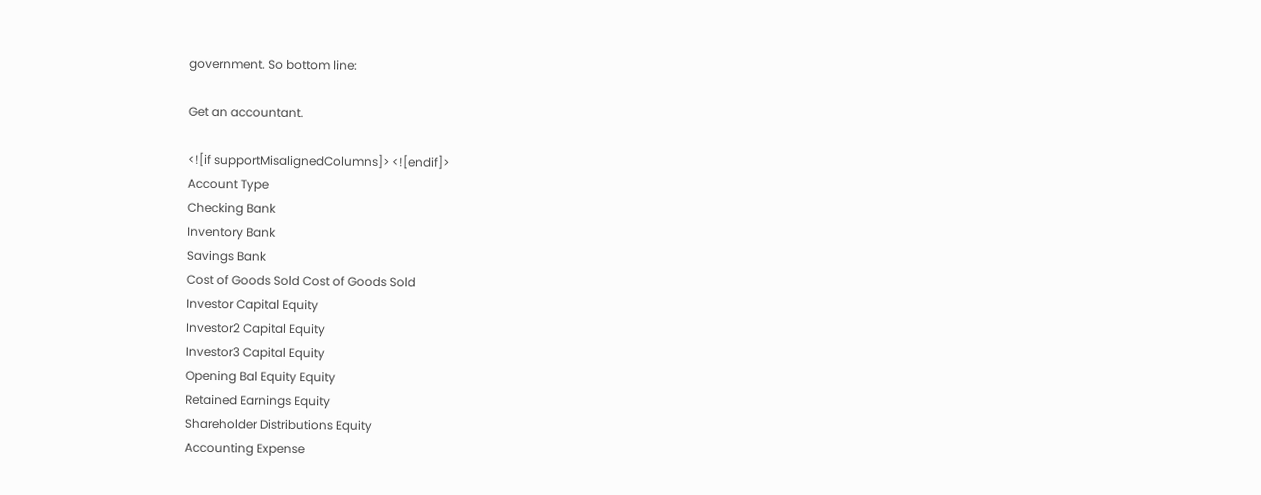government. So bottom line:

Get an accountant.

<![if supportMisalignedColumns]> <![endif]>
Account Type
Checking Bank
Inventory Bank
Savings Bank
Cost of Goods Sold Cost of Goods Sold
Investor Capital Equity
Investor2 Capital Equity
Investor3 Capital Equity
Opening Bal Equity Equity
Retained Earnings Equity
Shareholder Distributions Equity
Accounting Expense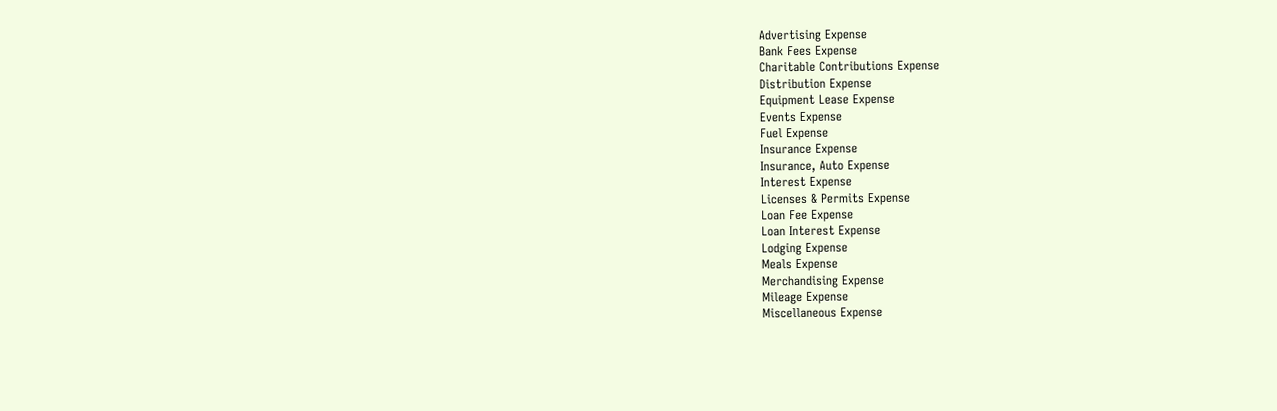Advertising Expense
Bank Fees Expense
Charitable Contributions Expense
Distribution Expense
Equipment Lease Expense
Events Expense
Fuel Expense
Insurance Expense
Insurance, Auto Expense
Interest Expense
Licenses & Permits Expense
Loan Fee Expense
Loan Interest Expense
Lodging Expense
Meals Expense
Merchandising Expense
Mileage Expense
Miscellaneous Expense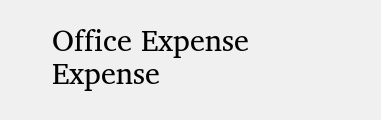Office Expense Expense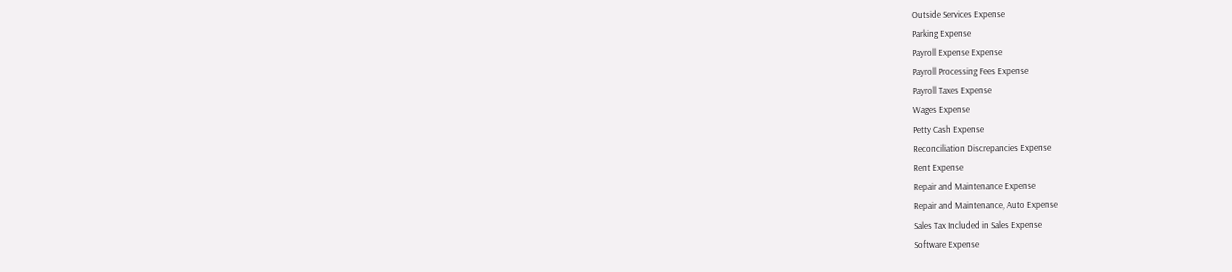Outside Services Expense
Parking Expense
Payroll Expense Expense
Payroll Processing Fees Expense
Payroll Taxes Expense
Wages Expense
Petty Cash Expense
Reconciliation Discrepancies Expense
Rent Expense
Repair and Maintenance Expense
Repair and Maintenance, Auto Expense
Sales Tax Included in Sales Expense
Software Expense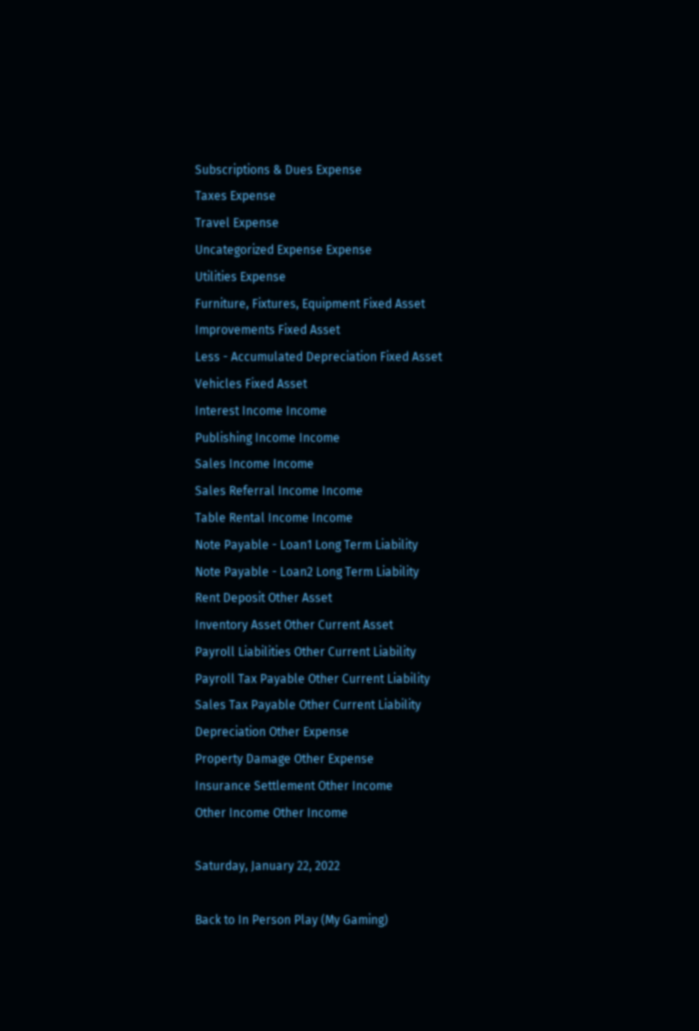Subscriptions & Dues Expense
Taxes Expense
Travel Expense
Uncategorized Expense Expense
Utilities Expense
Furniture, Fixtures, Equipment Fixed Asset
Improvements Fixed Asset
Less - Accumulated Depreciation Fixed Asset
Vehicles Fixed Asset
Interest Income Income
Publishing Income Income
Sales Income Income
Sales Referral Income Income
Table Rental Income Income
Note Payable - Loan1 Long Term Liability
Note Payable - Loan2 Long Term Liability
Rent Deposit Other Asset
Inventory Asset Other Current Asset
Payroll Liabilities Other Current Liability
Payroll Tax Payable Other Current Liability
Sales Tax Payable Other Current Liability
Depreciation Other Expense
Property Damage Other Expense
Insurance Settlement Other Income
Other Income Other Income

Saturday, January 22, 2022

Back to In Person Play (My Gaming)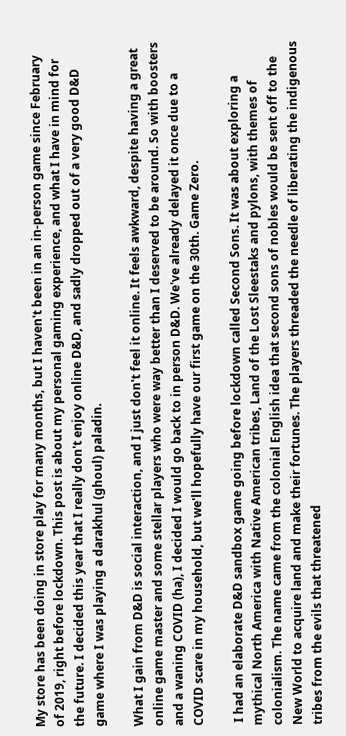My store has been doing in store play for many months, but I haven't been in an in-person game since February of 2019, right before lockdown. This post is about my personal gaming experience, and what I have in mind for the future. I decided this year that I really don't enjoy online D&D, and sadly dropped out of a very good D&D game where I was playing a darakhul (ghoul) paladin.

What I gain from D&D is social interaction, and I just don't feel it online. It feels awkward, despite having a great online game master and some stellar players who were way better than I deserved to be around. So with boosters and a waning COVID (ha), I decided I would go back to in person D&D. We've already delayed it once due to a COVID scare in my household, but we'll hopefully have our first game on the 30th. Game Zero.

 I had an elaborate D&D sandbox game going before lockdown called Second Sons. It was about exploring a mythical North America with Native American tribes, Land of the Lost Sleestaks and pylons, with themes of colonialism. The name came from the colonial English idea that second sons of nobles would be sent off to the New World to acquire land and make their fortunes. The players threaded the needle of liberating the indigenous tribes from the evils that threatened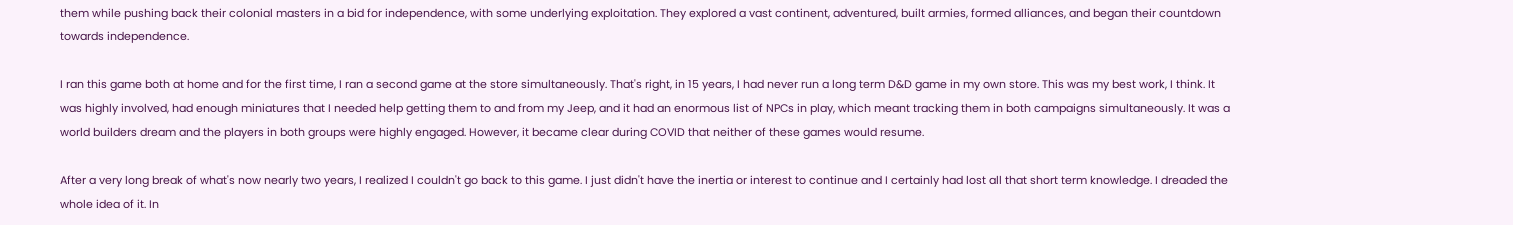them while pushing back their colonial masters in a bid for independence, with some underlying exploitation. They explored a vast continent, adventured, built armies, formed alliances, and began their countdown towards independence.

I ran this game both at home and for the first time, I ran a second game at the store simultaneously. That's right, in 15 years, I had never run a long term D&D game in my own store. This was my best work, I think. It was highly involved, had enough miniatures that I needed help getting them to and from my Jeep, and it had an enormous list of NPCs in play, which meant tracking them in both campaigns simultaneously. It was a world builders dream and the players in both groups were highly engaged. However, it became clear during COVID that neither of these games would resume.

After a very long break of what's now nearly two years, I realized I couldn't go back to this game. I just didn't have the inertia or interest to continue and I certainly had lost all that short term knowledge. I dreaded the whole idea of it. In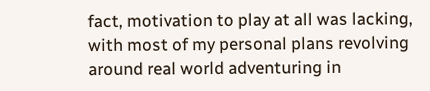fact, motivation to play at all was lacking, with most of my personal plans revolving around real world adventuring in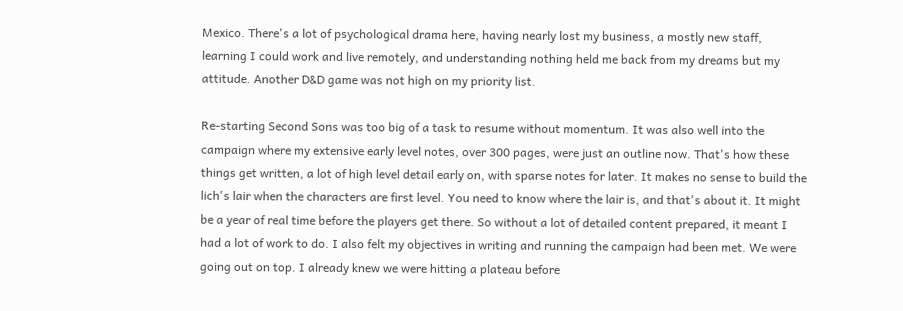Mexico. There's a lot of psychological drama here, having nearly lost my business, a mostly new staff, learning I could work and live remotely, and understanding nothing held me back from my dreams but my attitude. Another D&D game was not high on my priority list.

Re-starting Second Sons was too big of a task to resume without momentum. It was also well into the campaign where my extensive early level notes, over 300 pages, were just an outline now. That's how these things get written, a lot of high level detail early on, with sparse notes for later. It makes no sense to build the lich's lair when the characters are first level. You need to know where the lair is, and that's about it. It might be a year of real time before the players get there. So without a lot of detailed content prepared, it meant I had a lot of work to do. I also felt my objectives in writing and running the campaign had been met. We were going out on top. I already knew we were hitting a plateau before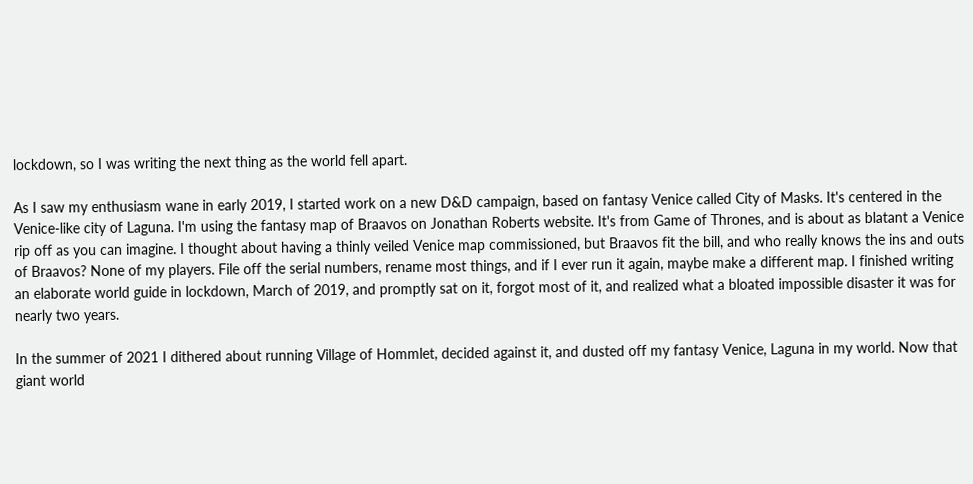lockdown, so I was writing the next thing as the world fell apart.

As I saw my enthusiasm wane in early 2019, I started work on a new D&D campaign, based on fantasy Venice called City of Masks. It's centered in the Venice-like city of Laguna. I'm using the fantasy map of Braavos on Jonathan Roberts website. It's from Game of Thrones, and is about as blatant a Venice rip off as you can imagine. I thought about having a thinly veiled Venice map commissioned, but Braavos fit the bill, and who really knows the ins and outs of Braavos? None of my players. File off the serial numbers, rename most things, and if I ever run it again, maybe make a different map. I finished writing an elaborate world guide in lockdown, March of 2019, and promptly sat on it, forgot most of it, and realized what a bloated impossible disaster it was for nearly two years.

In the summer of 2021 I dithered about running Village of Hommlet, decided against it, and dusted off my fantasy Venice, Laguna in my world. Now that giant world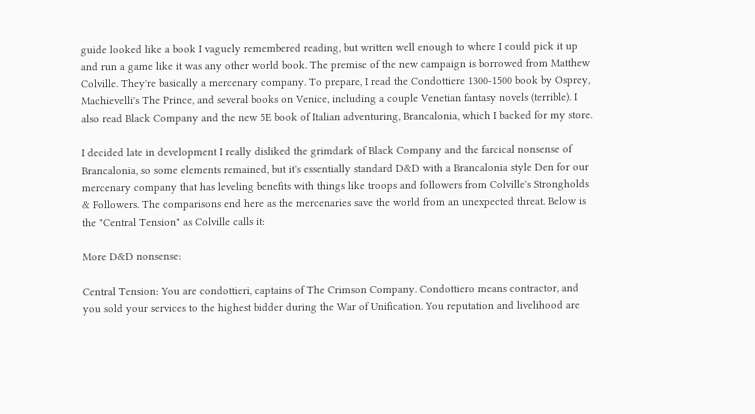guide looked like a book I vaguely remembered reading, but written well enough to where I could pick it up and run a game like it was any other world book. The premise of the new campaign is borrowed from Matthew Colville. They're basically a mercenary company. To prepare, I read the Condottiere 1300-1500 book by Osprey, Machievelli's The Prince, and several books on Venice, including a couple Venetian fantasy novels (terrible). I also read Black Company and the new 5E book of Italian adventuring, Brancalonia, which I backed for my store.

I decided late in development I really disliked the grimdark of Black Company and the farcical nonsense of Brancalonia, so some elements remained, but it's essentially standard D&D with a Brancalonia style Den for our mercenary company that has leveling benefits with things like troops and followers from Colville's Strongholds & Followers. The comparisons end here as the mercenaries save the world from an unexpected threat. Below is the "Central Tension" as Colville calls it:

More D&D nonsense:

Central Tension: You are condottieri, captains of The Crimson Company. Condottiero means contractor, and you sold your services to the highest bidder during the War of Unification. You reputation and livelihood are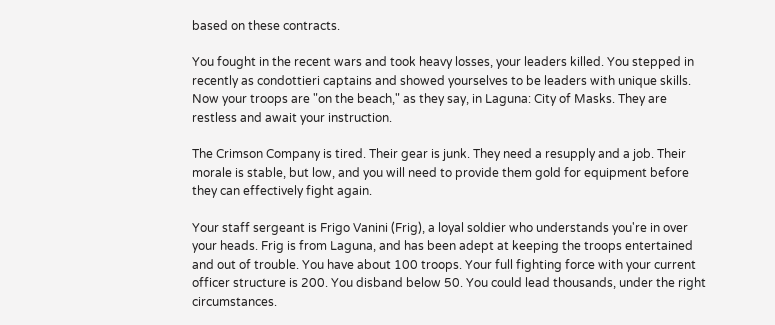based on these contracts.

You fought in the recent wars and took heavy losses, your leaders killed. You stepped in recently as condottieri captains and showed yourselves to be leaders with unique skills. Now your troops are "on the beach," as they say, in Laguna: City of Masks. They are restless and await your instruction.

The Crimson Company is tired. Their gear is junk. They need a resupply and a job. Their morale is stable, but low, and you will need to provide them gold for equipment before they can effectively fight again.

Your staff sergeant is Frigo Vanini (Frig), a loyal soldier who understands you're in over your heads. Frig is from Laguna, and has been adept at keeping the troops entertained and out of trouble. You have about 100 troops. Your full fighting force with your current officer structure is 200. You disband below 50. You could lead thousands, under the right circumstances.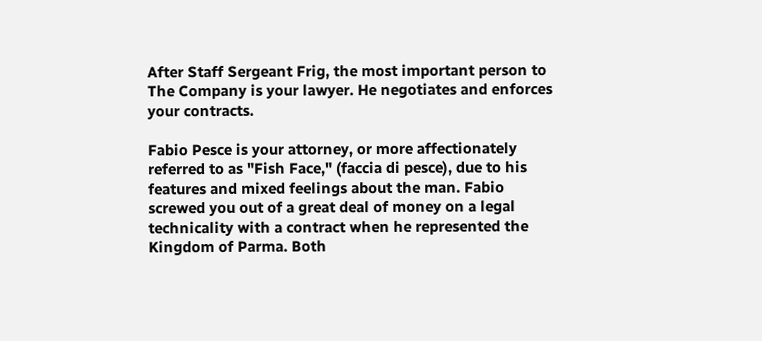After Staff Sergeant Frig, the most important person to The Company is your lawyer. He negotiates and enforces your contracts.

Fabio Pesce is your attorney, or more affectionately referred to as "Fish Face," (faccia di pesce), due to his features and mixed feelings about the man. Fabio screwed you out of a great deal of money on a legal technicality with a contract when he represented the Kingdom of Parma. Both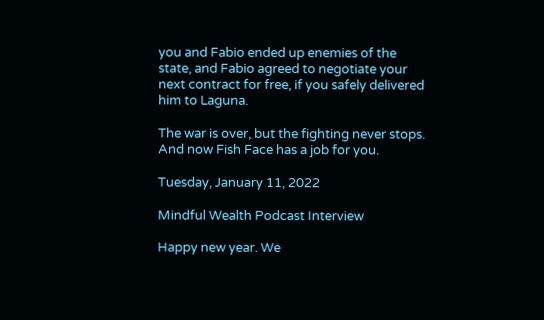you and Fabio ended up enemies of the state, and Fabio agreed to negotiate your next contract for free, if you safely delivered him to Laguna.

The war is over, but the fighting never stops. And now Fish Face has a job for you.

Tuesday, January 11, 2022

Mindful Wealth Podcast Interview

Happy new year. We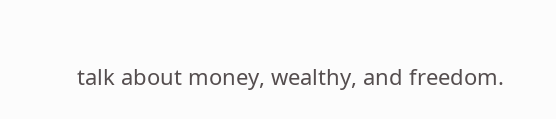talk about money, wealthy, and freedom.